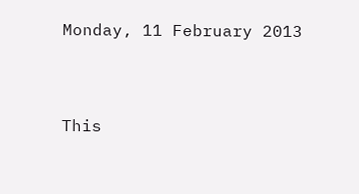Monday, 11 February 2013


This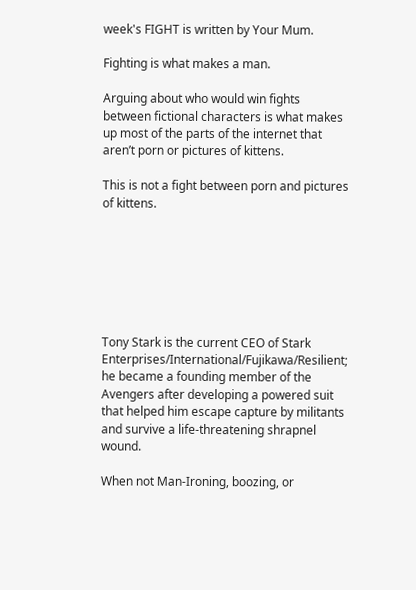week's FIGHT is written by Your Mum.

Fighting is what makes a man.

Arguing about who would win fights between fictional characters is what makes up most of the parts of the internet that aren’t porn or pictures of kittens.

This is not a fight between porn and pictures of kittens.







Tony Stark is the current CEO of Stark Enterprises/International/Fujikawa/Resilient; he became a founding member of the Avengers after developing a powered suit that helped him escape capture by militants and survive a life-threatening shrapnel wound.

When not Man-Ironing, boozing, or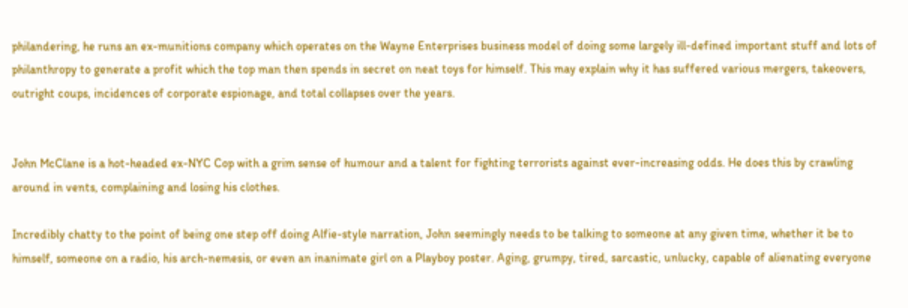philandering, he runs an ex-munitions company which operates on the Wayne Enterprises business model of doing some largely ill-defined important stuff and lots of philanthropy to generate a profit which the top man then spends in secret on neat toys for himself. This may explain why it has suffered various mergers, takeovers, outright coups, incidences of corporate espionage, and total collapses over the years.


John McClane is a hot-headed ex-NYC Cop with a grim sense of humour and a talent for fighting terrorists against ever-increasing odds. He does this by crawling around in vents, complaining and losing his clothes.

Incredibly chatty to the point of being one step off doing Alfie-style narration, John seemingly needs to be talking to someone at any given time, whether it be to himself, someone on a radio, his arch-nemesis, or even an inanimate girl on a Playboy poster. Aging, grumpy, tired, sarcastic, unlucky, capable of alienating everyone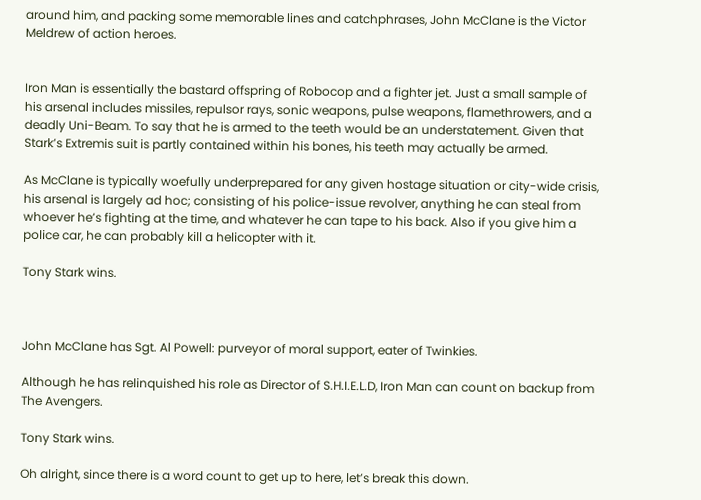around him, and packing some memorable lines and catchphrases, John McClane is the Victor Meldrew of action heroes.


Iron Man is essentially the bastard offspring of Robocop and a fighter jet. Just a small sample of his arsenal includes missiles, repulsor rays, sonic weapons, pulse weapons, flamethrowers, and a deadly Uni-Beam. To say that he is armed to the teeth would be an understatement. Given that Stark’s Extremis suit is partly contained within his bones, his teeth may actually be armed.

As McClane is typically woefully underprepared for any given hostage situation or city-wide crisis, his arsenal is largely ad hoc; consisting of his police-issue revolver, anything he can steal from whoever he’s fighting at the time, and whatever he can tape to his back. Also if you give him a police car, he can probably kill a helicopter with it.

Tony Stark wins.



John McClane has Sgt. Al Powell: purveyor of moral support, eater of Twinkies.

Although he has relinquished his role as Director of S.H.I.E.L.D, Iron Man can count on backup from The Avengers.

Tony Stark wins.

Oh alright, since there is a word count to get up to here, let’s break this down.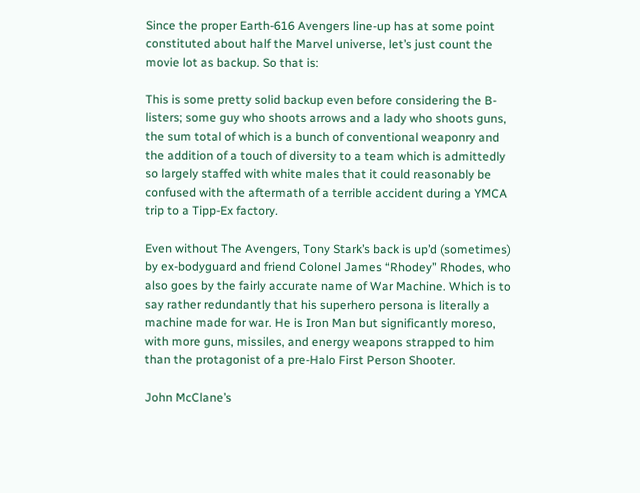Since the proper Earth-616 Avengers line-up has at some point constituted about half the Marvel universe, let’s just count the movie lot as backup. So that is:

This is some pretty solid backup even before considering the B-listers; some guy who shoots arrows and a lady who shoots guns, the sum total of which is a bunch of conventional weaponry and the addition of a touch of diversity to a team which is admittedly so largely staffed with white males that it could reasonably be confused with the aftermath of a terrible accident during a YMCA trip to a Tipp-Ex factory.

Even without The Avengers, Tony Stark’s back is up’d (sometimes) by ex-bodyguard and friend Colonel James “Rhodey” Rhodes, who also goes by the fairly accurate name of War Machine. Which is to say rather redundantly that his superhero persona is literally a machine made for war. He is Iron Man but significantly moreso, with more guns, missiles, and energy weapons strapped to him than the protagonist of a pre-Halo First Person Shooter.

John McClane’s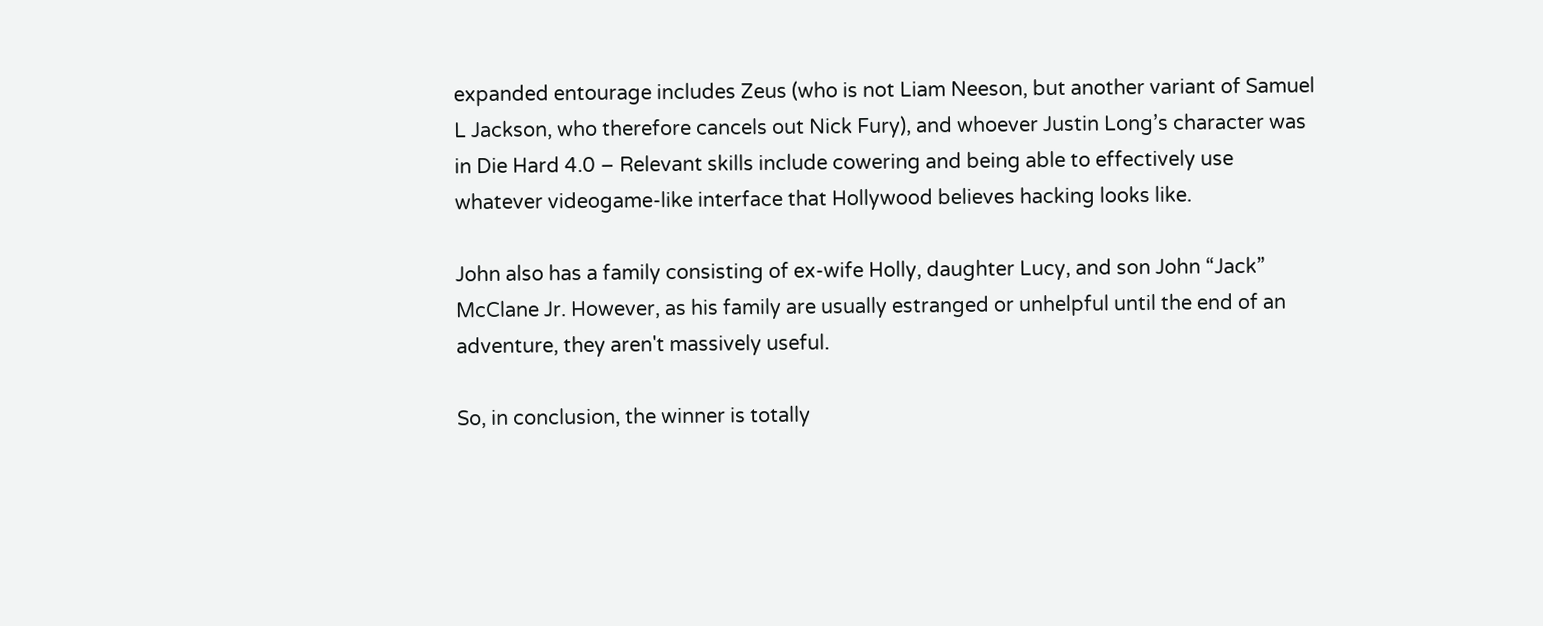expanded entourage includes Zeus (who is not Liam Neeson, but another variant of Samuel L Jackson, who therefore cancels out Nick Fury), and whoever Justin Long’s character was in Die Hard 4.0 – Relevant skills include cowering and being able to effectively use whatever videogame-like interface that Hollywood believes hacking looks like.

John also has a family consisting of ex-wife Holly, daughter Lucy, and son John “Jack” McClane Jr. However, as his family are usually estranged or unhelpful until the end of an adventure, they aren't massively useful.

So, in conclusion, the winner is totally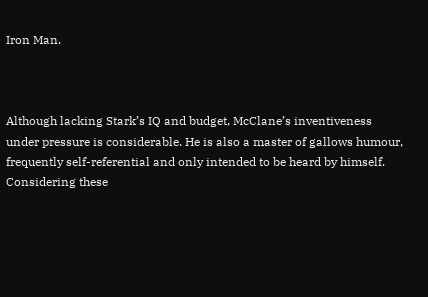Iron Man.



Although lacking Stark’s IQ and budget, McClane’s inventiveness under pressure is considerable. He is also a master of gallows humour, frequently self-referential and only intended to be heard by himself. Considering these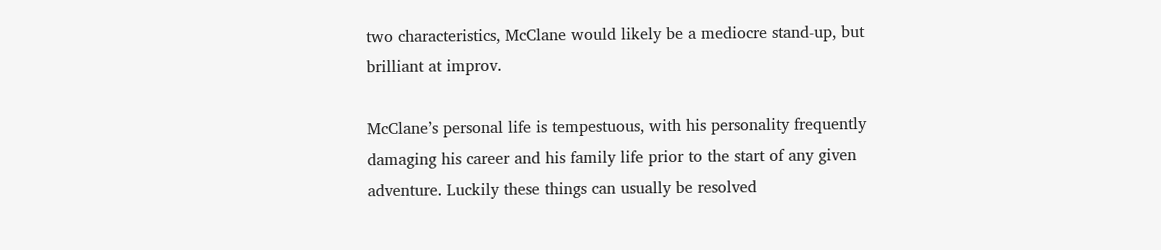two characteristics, McClane would likely be a mediocre stand-up, but brilliant at improv.

McClane’s personal life is tempestuous, with his personality frequently damaging his career and his family life prior to the start of any given adventure. Luckily these things can usually be resolved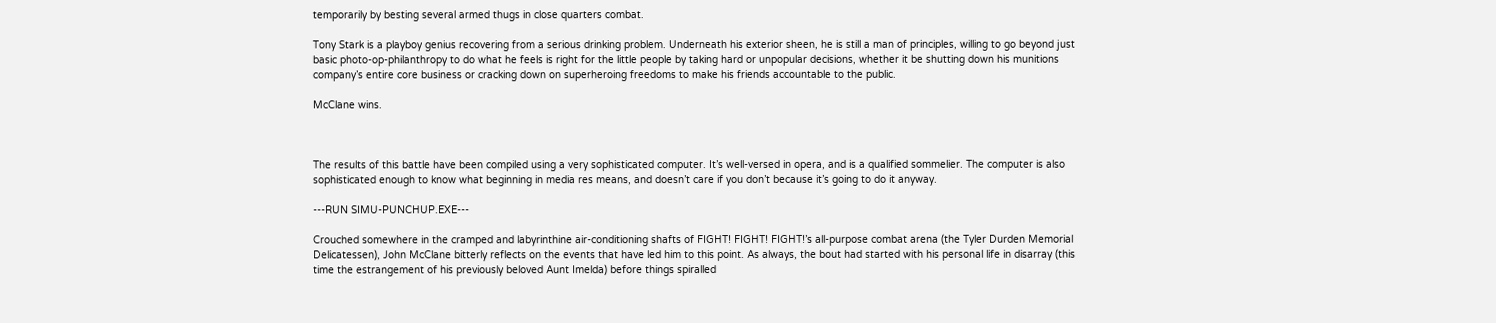temporarily by besting several armed thugs in close quarters combat.

Tony Stark is a playboy genius recovering from a serious drinking problem. Underneath his exterior sheen, he is still a man of principles, willing to go beyond just basic photo-op-philanthropy to do what he feels is right for the little people by taking hard or unpopular decisions, whether it be shutting down his munitions company’s entire core business or cracking down on superheroing freedoms to make his friends accountable to the public.

McClane wins.



The results of this battle have been compiled using a very sophisticated computer. It’s well-versed in opera, and is a qualified sommelier. The computer is also sophisticated enough to know what beginning in media res means, and doesn’t care if you don’t because it’s going to do it anyway.

---RUN SIMU-PUNCHUP.EXE---

Crouched somewhere in the cramped and labyrinthine air-conditioning shafts of FIGHT! FIGHT! FIGHT!’s all-purpose combat arena (the Tyler Durden Memorial Delicatessen), John McClane bitterly reflects on the events that have led him to this point. As always, the bout had started with his personal life in disarray (this time the estrangement of his previously beloved Aunt Imelda) before things spiralled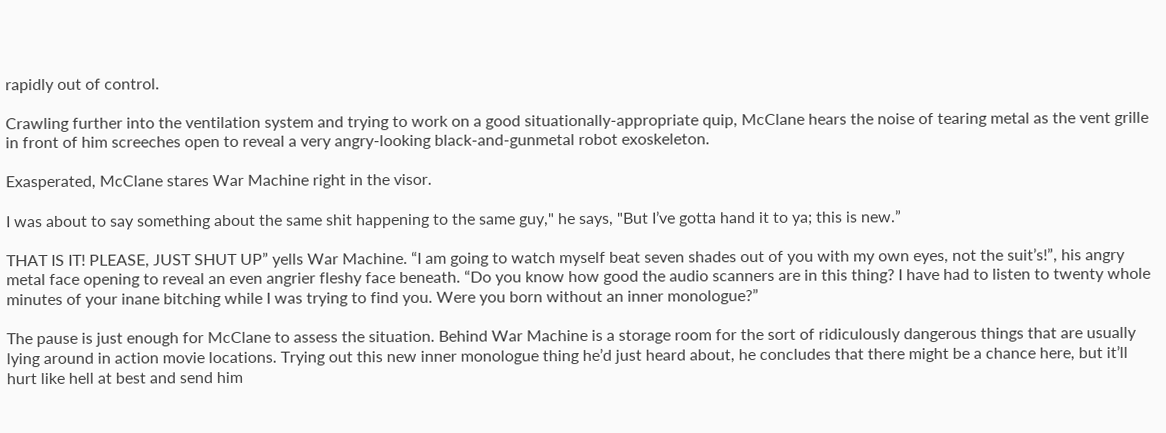rapidly out of control.

Crawling further into the ventilation system and trying to work on a good situationally-appropriate quip, McClane hears the noise of tearing metal as the vent grille in front of him screeches open to reveal a very angry-looking black-and-gunmetal robot exoskeleton.

Exasperated, McClane stares War Machine right in the visor.

I was about to say something about the same shit happening to the same guy," he says, "But I’ve gotta hand it to ya; this is new.”

THAT IS IT! PLEASE, JUST SHUT UP” yells War Machine. “I am going to watch myself beat seven shades out of you with my own eyes, not the suit’s!”, his angry metal face opening to reveal an even angrier fleshy face beneath. “Do you know how good the audio scanners are in this thing? I have had to listen to twenty whole minutes of your inane bitching while I was trying to find you. Were you born without an inner monologue?”

The pause is just enough for McClane to assess the situation. Behind War Machine is a storage room for the sort of ridiculously dangerous things that are usually lying around in action movie locations. Trying out this new inner monologue thing he’d just heard about, he concludes that there might be a chance here, but it’ll hurt like hell at best and send him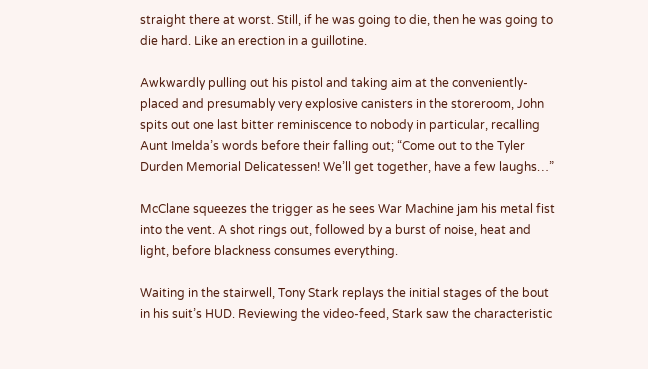straight there at worst. Still, if he was going to die, then he was going to die hard. Like an erection in a guillotine.

Awkwardly pulling out his pistol and taking aim at the conveniently-placed and presumably very explosive canisters in the storeroom, John spits out one last bitter reminiscence to nobody in particular, recalling Aunt Imelda’s words before their falling out; “Come out to the Tyler Durden Memorial Delicatessen! We’ll get together, have a few laughs…”

McClane squeezes the trigger as he sees War Machine jam his metal fist into the vent. A shot rings out, followed by a burst of noise, heat and light, before blackness consumes everything.

Waiting in the stairwell, Tony Stark replays the initial stages of the bout in his suit’s HUD. Reviewing the video-feed, Stark saw the characteristic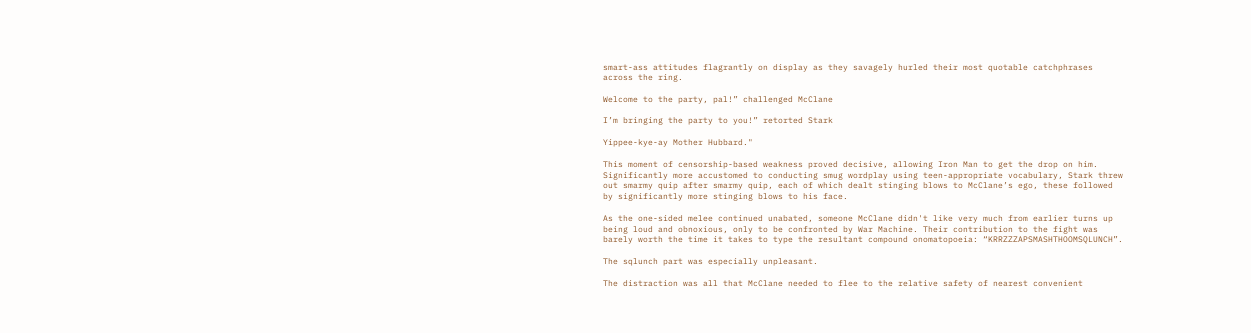smart-ass attitudes flagrantly on display as they savagely hurled their most quotable catchphrases across the ring.

Welcome to the party, pal!” challenged McClane

I’m bringing the party to you!” retorted Stark

Yippee-kye-ay Mother Hubbard."

This moment of censorship-based weakness proved decisive, allowing Iron Man to get the drop on him. Significantly more accustomed to conducting smug wordplay using teen-appropriate vocabulary, Stark threw out smarmy quip after smarmy quip, each of which dealt stinging blows to McClane’s ego, these followed by significantly more stinging blows to his face.

As the one-sided melee continued unabated, someone McClane didn't like very much from earlier turns up being loud and obnoxious, only to be confronted by War Machine. Their contribution to the fight was barely worth the time it takes to type the resultant compound onomatopoeia: “KRRZZZAPSMASHTHOOMSQLUNCH”.

The sqlunch part was especially unpleasant.

The distraction was all that McClane needed to flee to the relative safety of nearest convenient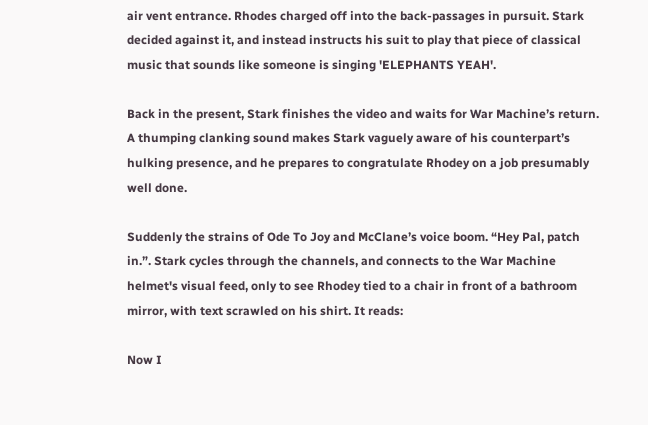air vent entrance. Rhodes charged off into the back-passages in pursuit. Stark decided against it, and instead instructs his suit to play that piece of classical music that sounds like someone is singing 'ELEPHANTS YEAH'.

Back in the present, Stark finishes the video and waits for War Machine’s return. A thumping clanking sound makes Stark vaguely aware of his counterpart’s hulking presence, and he prepares to congratulate Rhodey on a job presumably well done.

Suddenly the strains of Ode To Joy and McClane’s voice boom. “Hey Pal, patch in.”. Stark cycles through the channels, and connects to the War Machine helmet's visual feed, only to see Rhodey tied to a chair in front of a bathroom mirror, with text scrawled on his shirt. It reads:

Now I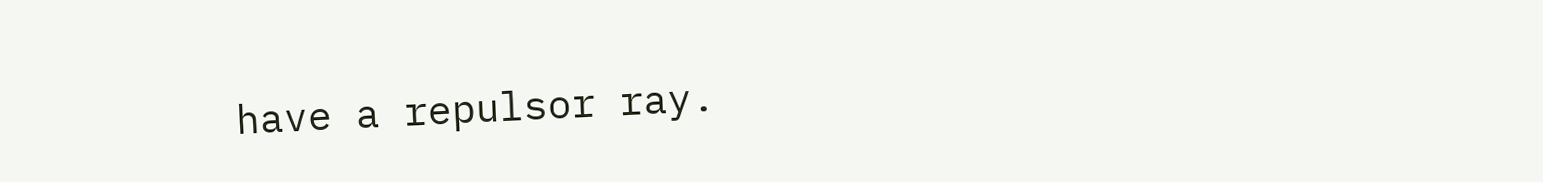have a repulsor ray.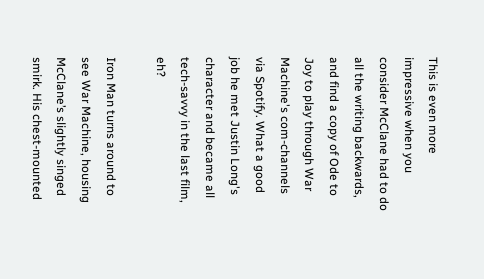This is even more impressive when you consider McClane had to do all the writing backwards, and find a copy of Ode to Joy to play through War Machine's com-channels via Spotify. What a good job he met Justin Long's character and became all tech-savvy in the last film, eh?

Iron Man turns around to see War Machine, housing McClane’s slightly singed smirk. His chest-mounted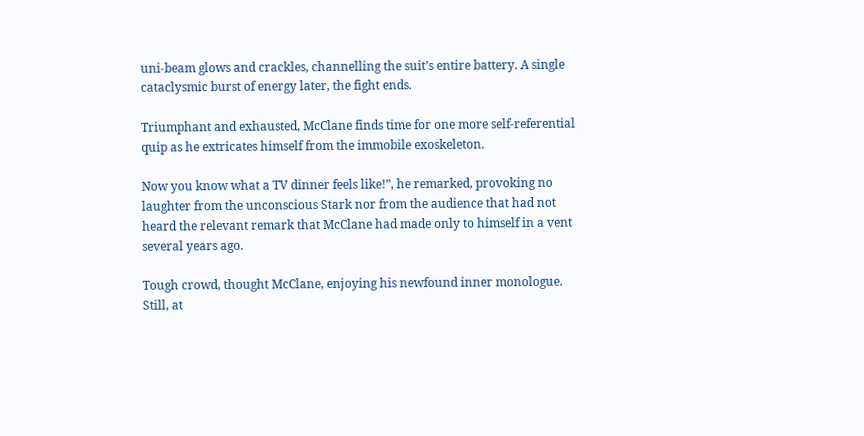uni-beam glows and crackles, channelling the suit’s entire battery. A single cataclysmic burst of energy later, the fight ends.

Triumphant and exhausted, McClane finds time for one more self-referential quip as he extricates himself from the immobile exoskeleton.

Now you know what a TV dinner feels like!”, he remarked, provoking no laughter from the unconscious Stark nor from the audience that had not heard the relevant remark that McClane had made only to himself in a vent several years ago.

Tough crowd, thought McClane, enjoying his newfound inner monologue. Still, at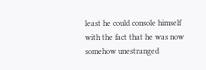least he could console himself with the fact that he was now somehow unestranged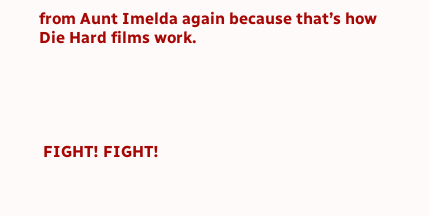from Aunt Imelda again because that’s how Die Hard films work.





 FIGHT! FIGHT!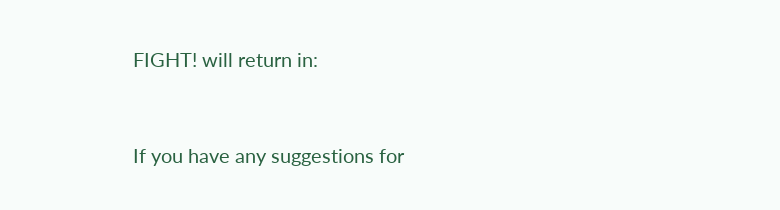FIGHT! will return in:


If you have any suggestions for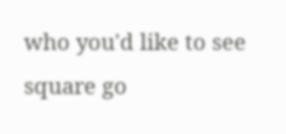who you'd like to see square go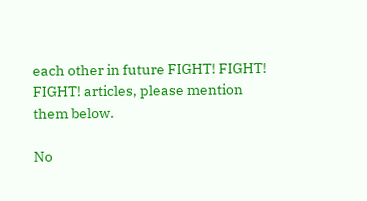each other in future FIGHT! FIGHT! FIGHT! articles, please mention them below.

No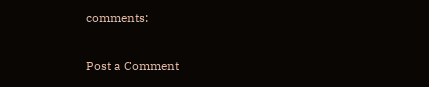comments:

Post a Comment